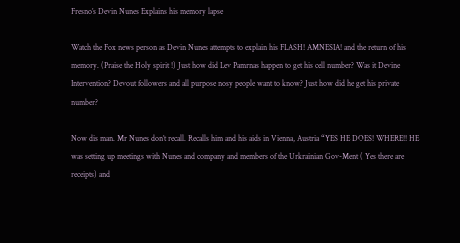Fresno’s Devin Nunes Explains his memory lapse

Watch the Fox news person as Devin Nunes attempts to explain his FLASH! AMNESIA! and the return of his memory. (Praise the Holy spirit !) Just how did Lev Pamrnas happen to get his cell number? Was it Devine Intervention? Devout followers and all purpose nosy people want to know? Just how did he get his private number?

Now dis man. Mr Nunes don’t recall. Recalls him and his aids in Vienna, Austria “YES HE DOES! WHERE!! HE was setting up meetings with Nunes and company and members of the Urkrainian Gov-Ment ( Yes there are receipts) and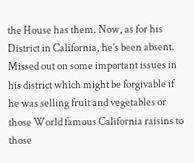the House has them. Now, as for his District in California, he’s been absent. Missed out on some important issues in his district which might be forgivable if he was selling fruit and vegetables or those World famous California raisins to those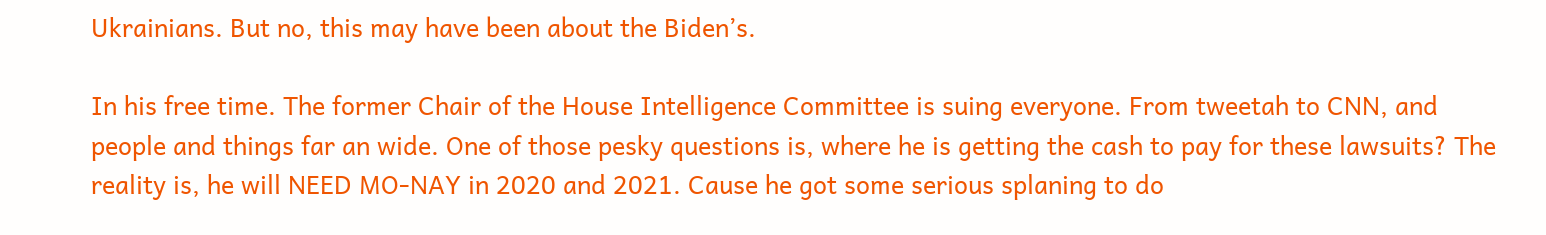Ukrainians. But no, this may have been about the Biden’s.

In his free time. The former Chair of the House Intelligence Committee is suing everyone. From tweetah to CNN, and people and things far an wide. One of those pesky questions is, where he is getting the cash to pay for these lawsuits? The reality is, he will NEED MO-NAY in 2020 and 2021. Cause he got some serious splaning to do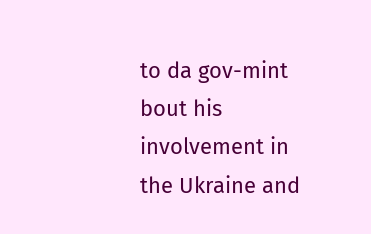to da gov-mint bout his involvement in the Ukraine and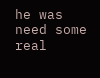he was need some real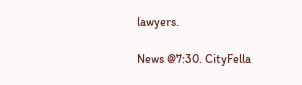lawyers.

News @7:30. CityFella